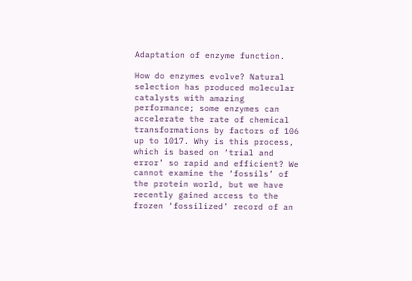Adaptation of enzyme function.

How do enzymes evolve? Natural selection has produced molecular catalysts with amazing performance; some enzymes can accelerate the rate of chemical transformations by factors of 106 up to 1017. Why is this process, which is based on ‘trial and error’ so rapid and efficient? We cannot examine the ‘fossils’ of the protein world, but we have recently gained access to the frozen ‘fossilized’ record of an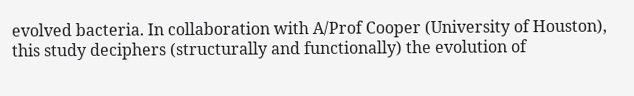evolved bacteria. In collaboration with A/Prof Cooper (University of Houston), this study deciphers (structurally and functionally) the evolution of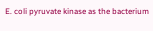E. coli pyruvate kinase as the bacterium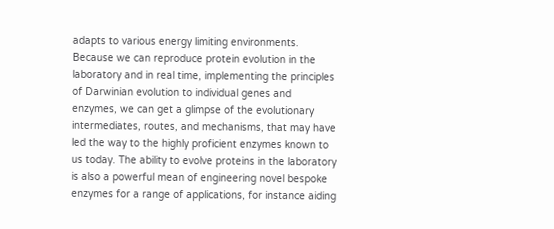adapts to various energy limiting environments. Because we can reproduce protein evolution in the laboratory and in real time, implementing the principles of Darwinian evolution to individual genes and enzymes, we can get a glimpse of the evolutionary intermediates, routes, and mechanisms, that may have led the way to the highly proficient enzymes known to us today. The ability to evolve proteins in the laboratory is also a powerful mean of engineering novel bespoke enzymes for a range of applications, for instance aiding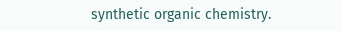synthetic organic chemistry.